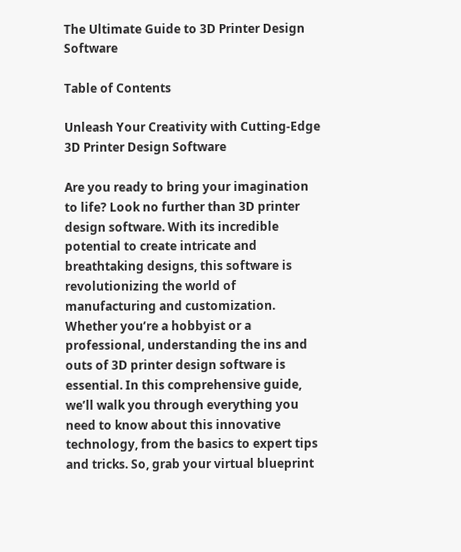The Ultimate Guide to 3D Printer Design Software

Table of Contents

Unleash Your Creativity with Cutting-Edge 3D Printer Design Software

Are you ready to bring your imagination to life? Look no further than 3D printer design software. With its incredible potential to create intricate and breathtaking designs, this software is revolutionizing the world of manufacturing and customization. Whether you’re a hobbyist or a professional, understanding the ins and outs of 3D printer design software is essential. In this comprehensive guide, we’ll walk you through everything you need to know about this innovative technology, from the basics to expert tips and tricks. So, grab your virtual blueprint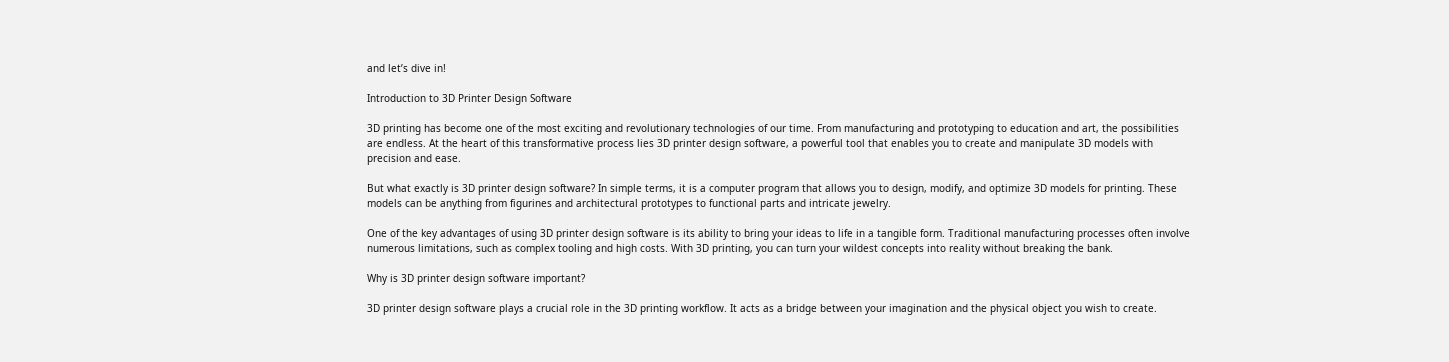and let’s dive in!

Introduction to 3D Printer Design Software

3D printing has become one of the most exciting and revolutionary technologies of our time. From manufacturing and prototyping to education and art, the possibilities are endless. At the heart of this transformative process lies 3D printer design software, a powerful tool that enables you to create and manipulate 3D models with precision and ease.

But what exactly is 3D printer design software? In simple terms, it is a computer program that allows you to design, modify, and optimize 3D models for printing. These models can be anything from figurines and architectural prototypes to functional parts and intricate jewelry.

One of the key advantages of using 3D printer design software is its ability to bring your ideas to life in a tangible form. Traditional manufacturing processes often involve numerous limitations, such as complex tooling and high costs. With 3D printing, you can turn your wildest concepts into reality without breaking the bank.

Why is 3D printer design software important?

3D printer design software plays a crucial role in the 3D printing workflow. It acts as a bridge between your imagination and the physical object you wish to create.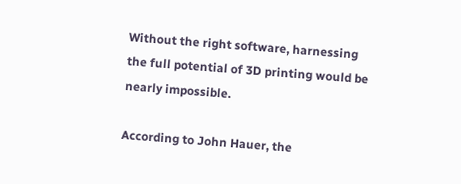Without the right software, harnessing the full potential of 3D printing would be nearly impossible.

According to John Hauer, the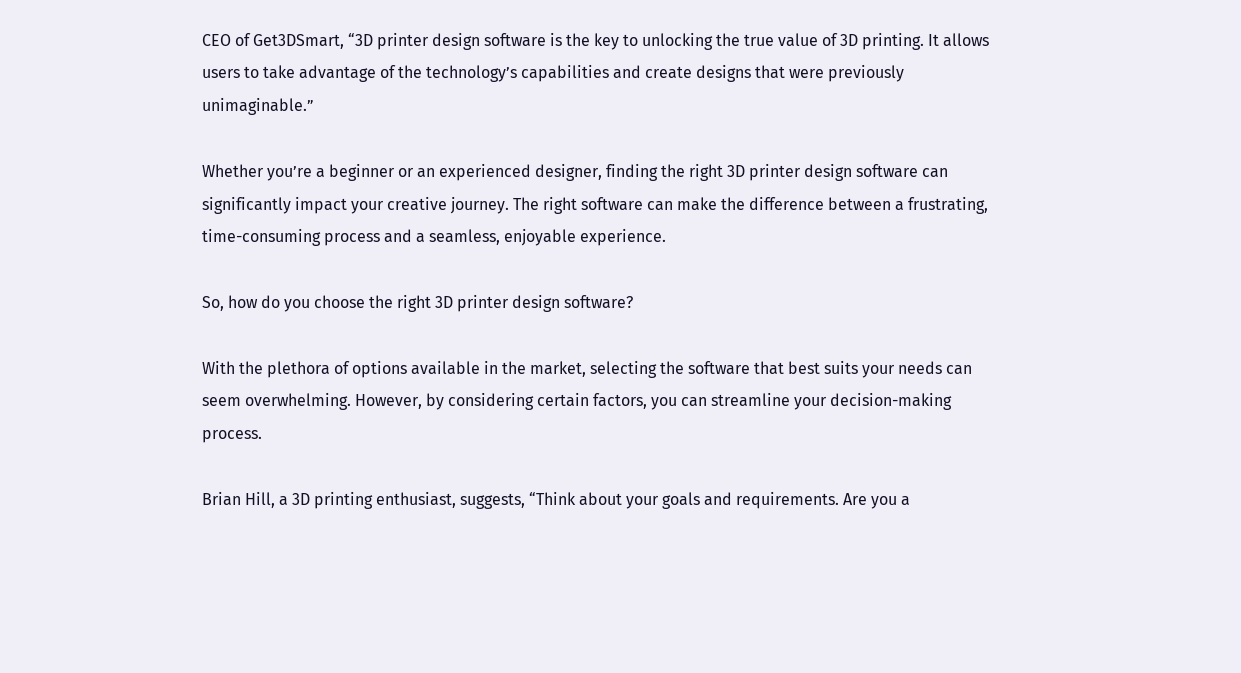CEO of Get3DSmart, “3D printer design software is the key to unlocking the true value of 3D printing. It allows users to take advantage of the technology’s capabilities and create designs that were previously unimaginable.”

Whether you’re a beginner or an experienced designer, finding the right 3D printer design software can significantly impact your creative journey. The right software can make the difference between a frustrating, time-consuming process and a seamless, enjoyable experience.

So, how do you choose the right 3D printer design software?

With the plethora of options available in the market, selecting the software that best suits your needs can seem overwhelming. However, by considering certain factors, you can streamline your decision-making process.

Brian Hill, a 3D printing enthusiast, suggests, “Think about your goals and requirements. Are you a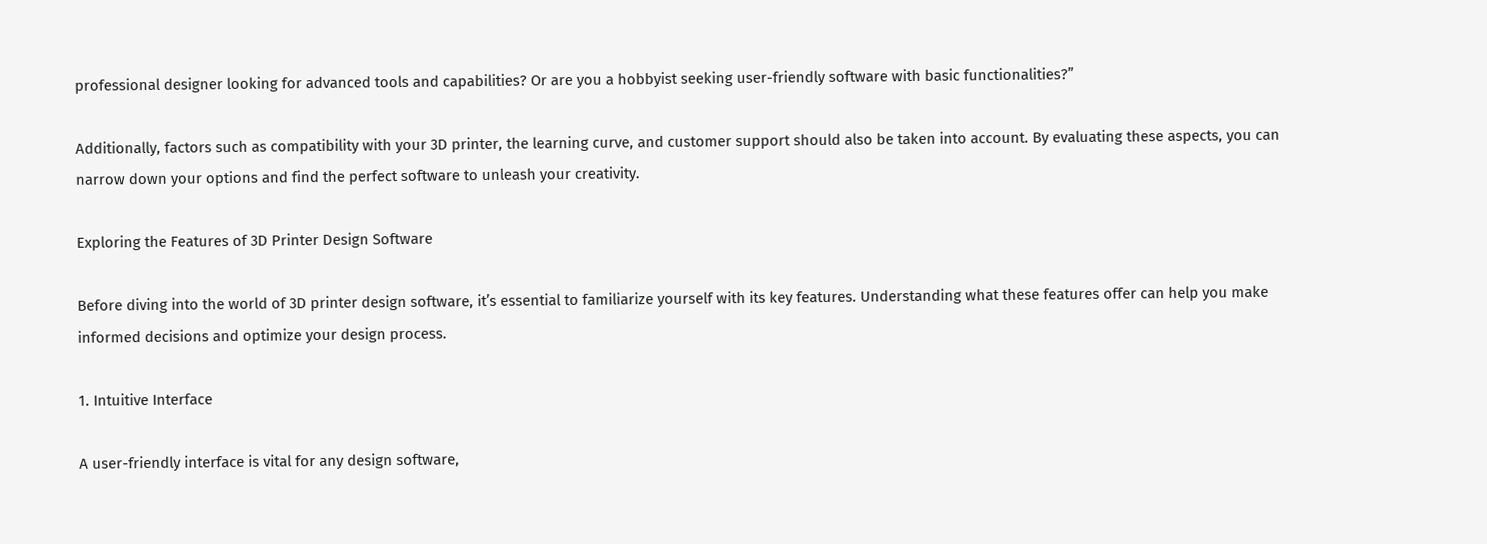professional designer looking for advanced tools and capabilities? Or are you a hobbyist seeking user-friendly software with basic functionalities?”

Additionally, factors such as compatibility with your 3D printer, the learning curve, and customer support should also be taken into account. By evaluating these aspects, you can narrow down your options and find the perfect software to unleash your creativity.

Exploring the Features of 3D Printer Design Software

Before diving into the world of 3D printer design software, it’s essential to familiarize yourself with its key features. Understanding what these features offer can help you make informed decisions and optimize your design process.

1. Intuitive Interface

A user-friendly interface is vital for any design software,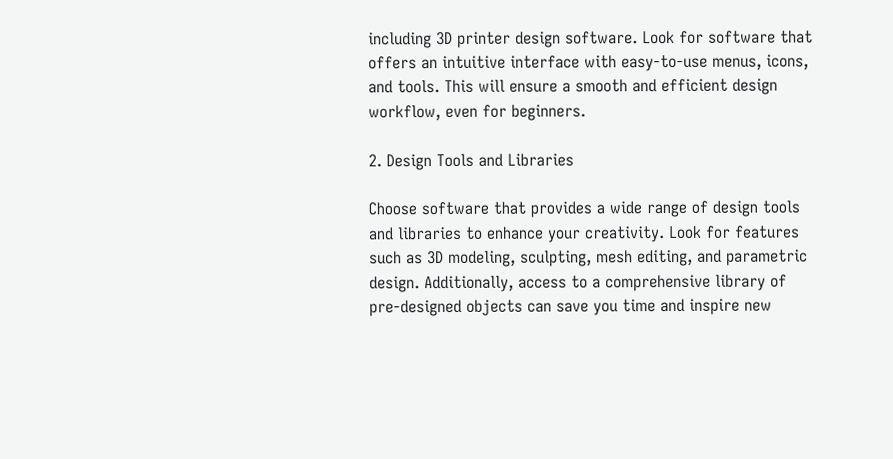including 3D printer design software. Look for software that offers an intuitive interface with easy-to-use menus, icons, and tools. This will ensure a smooth and efficient design workflow, even for beginners.

2. Design Tools and Libraries

Choose software that provides a wide range of design tools and libraries to enhance your creativity. Look for features such as 3D modeling, sculpting, mesh editing, and parametric design. Additionally, access to a comprehensive library of pre-designed objects can save you time and inspire new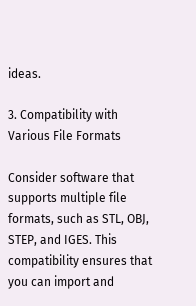ideas.

3. Compatibility with Various File Formats

Consider software that supports multiple file formats, such as STL, OBJ, STEP, and IGES. This compatibility ensures that you can import and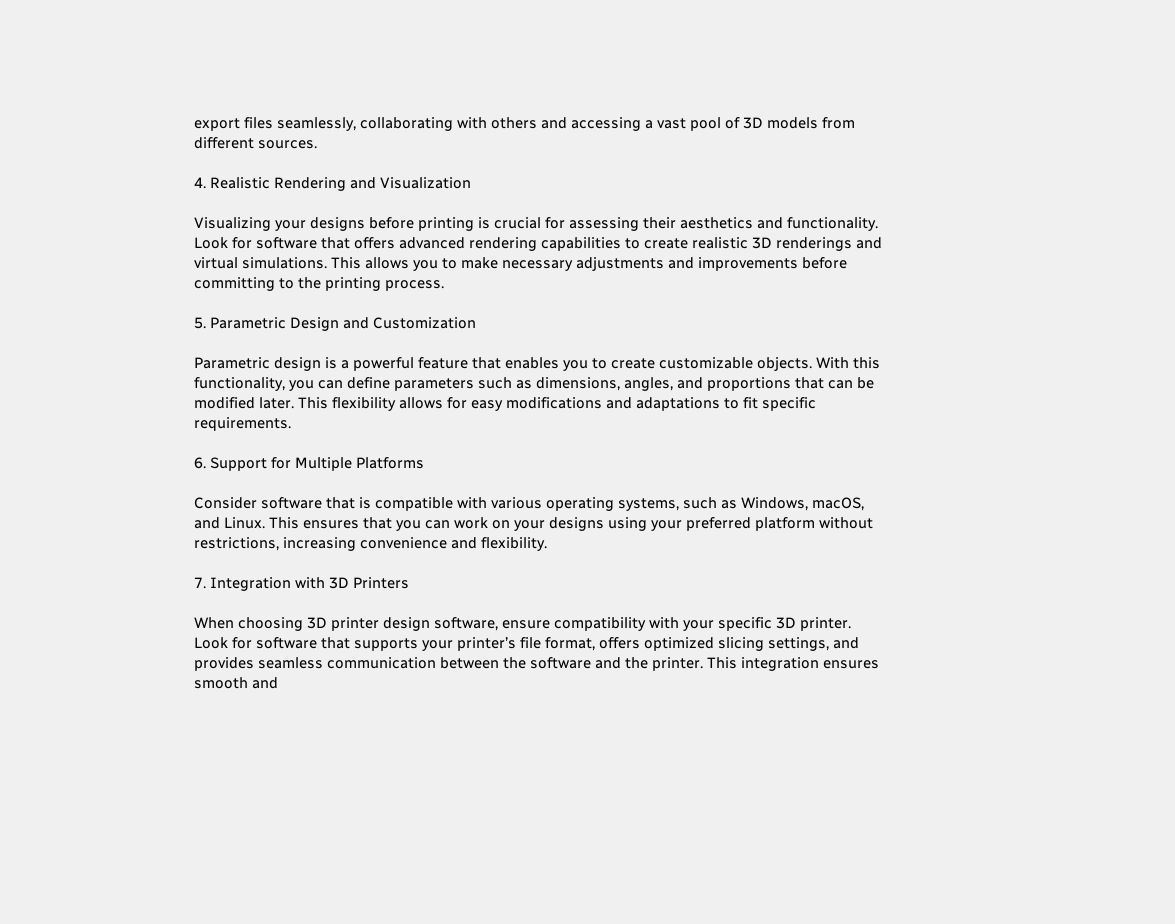export files seamlessly, collaborating with others and accessing a vast pool of 3D models from different sources.

4. Realistic Rendering and Visualization

Visualizing your designs before printing is crucial for assessing their aesthetics and functionality. Look for software that offers advanced rendering capabilities to create realistic 3D renderings and virtual simulations. This allows you to make necessary adjustments and improvements before committing to the printing process.

5. Parametric Design and Customization

Parametric design is a powerful feature that enables you to create customizable objects. With this functionality, you can define parameters such as dimensions, angles, and proportions that can be modified later. This flexibility allows for easy modifications and adaptations to fit specific requirements.

6. Support for Multiple Platforms

Consider software that is compatible with various operating systems, such as Windows, macOS, and Linux. This ensures that you can work on your designs using your preferred platform without restrictions, increasing convenience and flexibility.

7. Integration with 3D Printers

When choosing 3D printer design software, ensure compatibility with your specific 3D printer. Look for software that supports your printer’s file format, offers optimized slicing settings, and provides seamless communication between the software and the printer. This integration ensures smooth and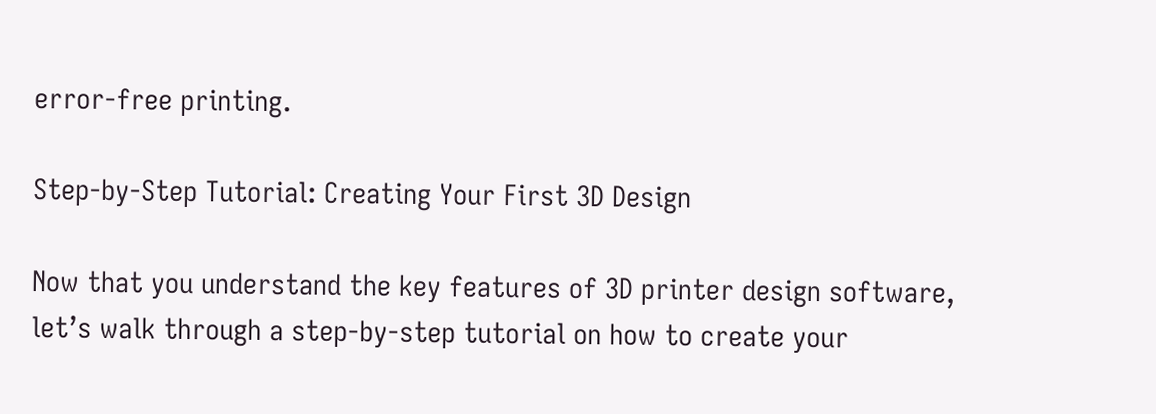error-free printing.

Step-by-Step Tutorial: Creating Your First 3D Design

Now that you understand the key features of 3D printer design software, let’s walk through a step-by-step tutorial on how to create your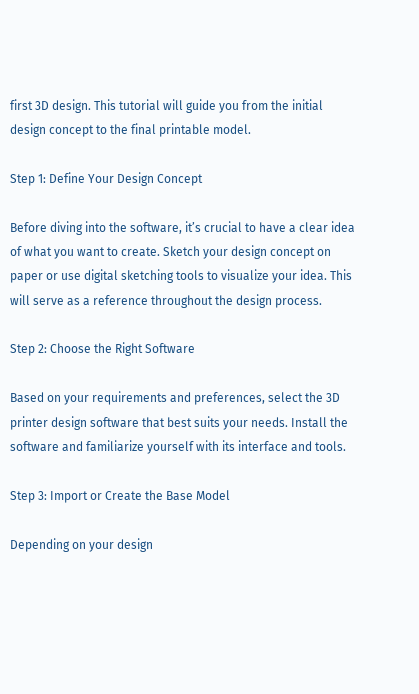first 3D design. This tutorial will guide you from the initial design concept to the final printable model.

Step 1: Define Your Design Concept

Before diving into the software, it’s crucial to have a clear idea of what you want to create. Sketch your design concept on paper or use digital sketching tools to visualize your idea. This will serve as a reference throughout the design process.

Step 2: Choose the Right Software

Based on your requirements and preferences, select the 3D printer design software that best suits your needs. Install the software and familiarize yourself with its interface and tools.

Step 3: Import or Create the Base Model

Depending on your design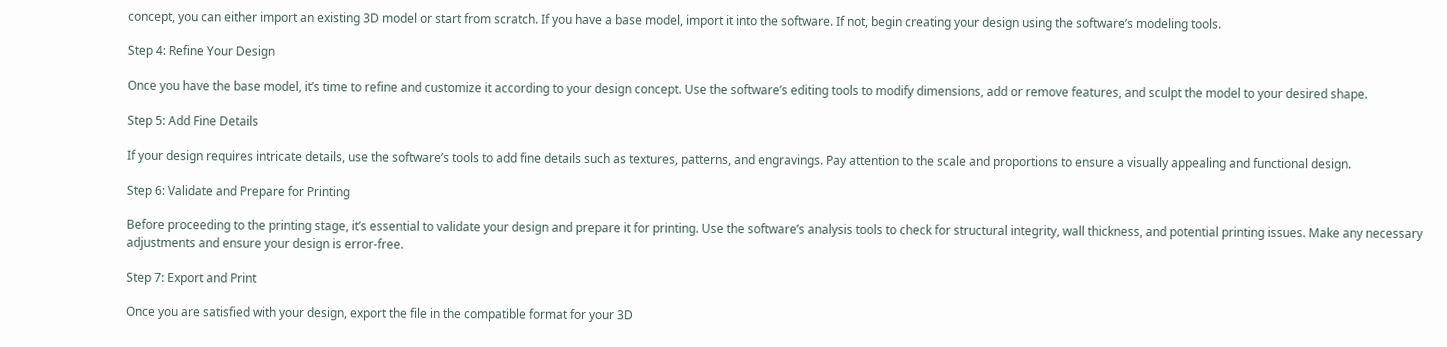concept, you can either import an existing 3D model or start from scratch. If you have a base model, import it into the software. If not, begin creating your design using the software’s modeling tools.

Step 4: Refine Your Design

Once you have the base model, it’s time to refine and customize it according to your design concept. Use the software’s editing tools to modify dimensions, add or remove features, and sculpt the model to your desired shape.

Step 5: Add Fine Details

If your design requires intricate details, use the software’s tools to add fine details such as textures, patterns, and engravings. Pay attention to the scale and proportions to ensure a visually appealing and functional design.

Step 6: Validate and Prepare for Printing

Before proceeding to the printing stage, it’s essential to validate your design and prepare it for printing. Use the software’s analysis tools to check for structural integrity, wall thickness, and potential printing issues. Make any necessary adjustments and ensure your design is error-free.

Step 7: Export and Print

Once you are satisfied with your design, export the file in the compatible format for your 3D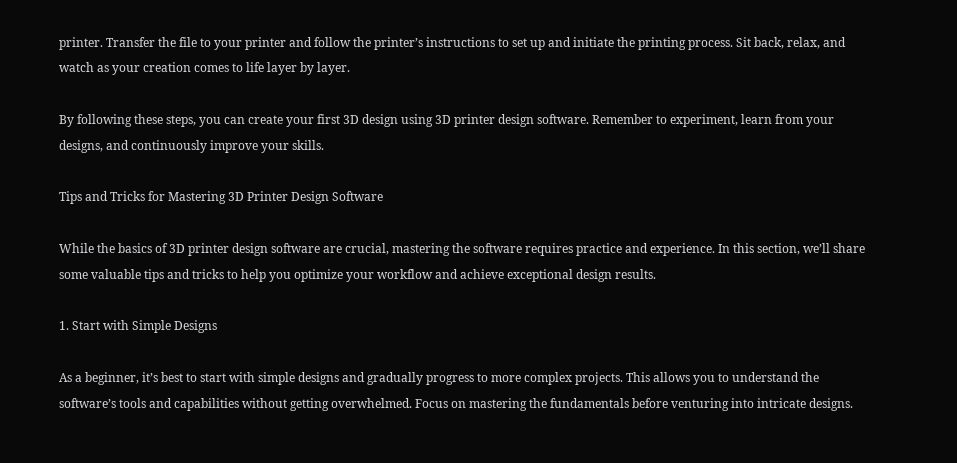printer. Transfer the file to your printer and follow the printer’s instructions to set up and initiate the printing process. Sit back, relax, and watch as your creation comes to life layer by layer.

By following these steps, you can create your first 3D design using 3D printer design software. Remember to experiment, learn from your designs, and continuously improve your skills.

Tips and Tricks for Mastering 3D Printer Design Software

While the basics of 3D printer design software are crucial, mastering the software requires practice and experience. In this section, we’ll share some valuable tips and tricks to help you optimize your workflow and achieve exceptional design results.

1. Start with Simple Designs

As a beginner, it’s best to start with simple designs and gradually progress to more complex projects. This allows you to understand the software’s tools and capabilities without getting overwhelmed. Focus on mastering the fundamentals before venturing into intricate designs.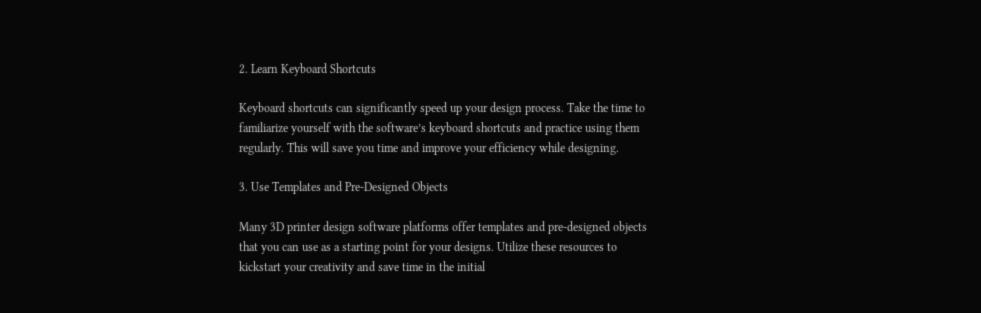2. Learn Keyboard Shortcuts

Keyboard shortcuts can significantly speed up your design process. Take the time to familiarize yourself with the software’s keyboard shortcuts and practice using them regularly. This will save you time and improve your efficiency while designing.

3. Use Templates and Pre-Designed Objects

Many 3D printer design software platforms offer templates and pre-designed objects that you can use as a starting point for your designs. Utilize these resources to kickstart your creativity and save time in the initial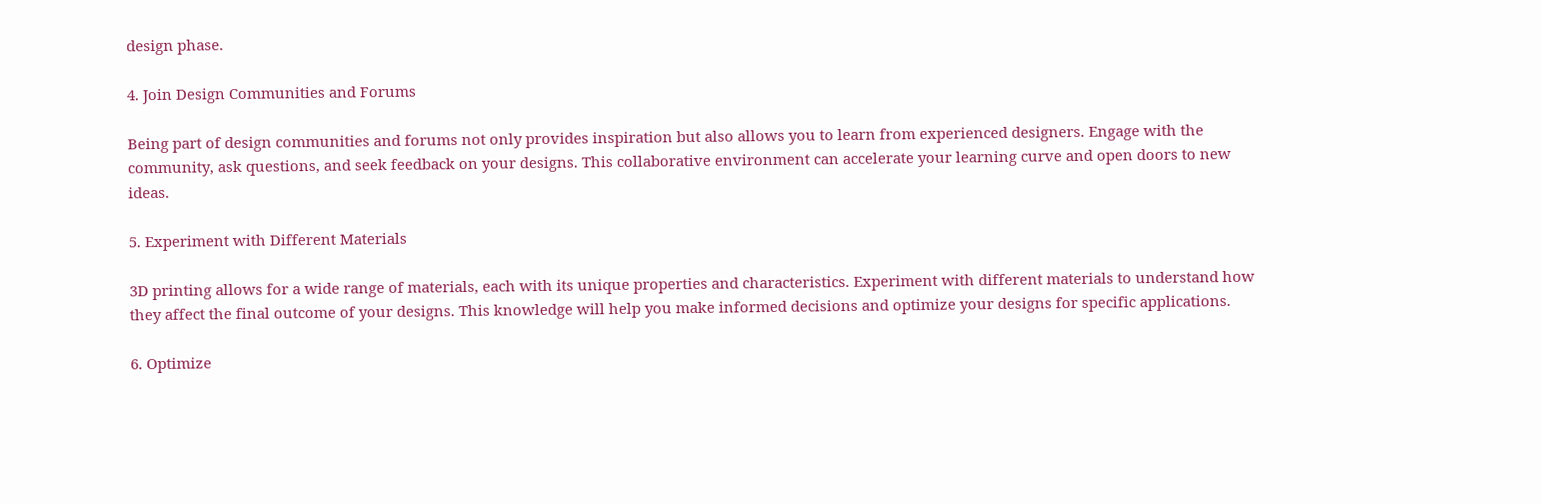design phase.

4. Join Design Communities and Forums

Being part of design communities and forums not only provides inspiration but also allows you to learn from experienced designers. Engage with the community, ask questions, and seek feedback on your designs. This collaborative environment can accelerate your learning curve and open doors to new ideas.

5. Experiment with Different Materials

3D printing allows for a wide range of materials, each with its unique properties and characteristics. Experiment with different materials to understand how they affect the final outcome of your designs. This knowledge will help you make informed decisions and optimize your designs for specific applications.

6. Optimize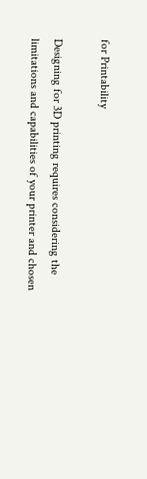for Printability

Designing for 3D printing requires considering the limitations and capabilities of your printer and chosen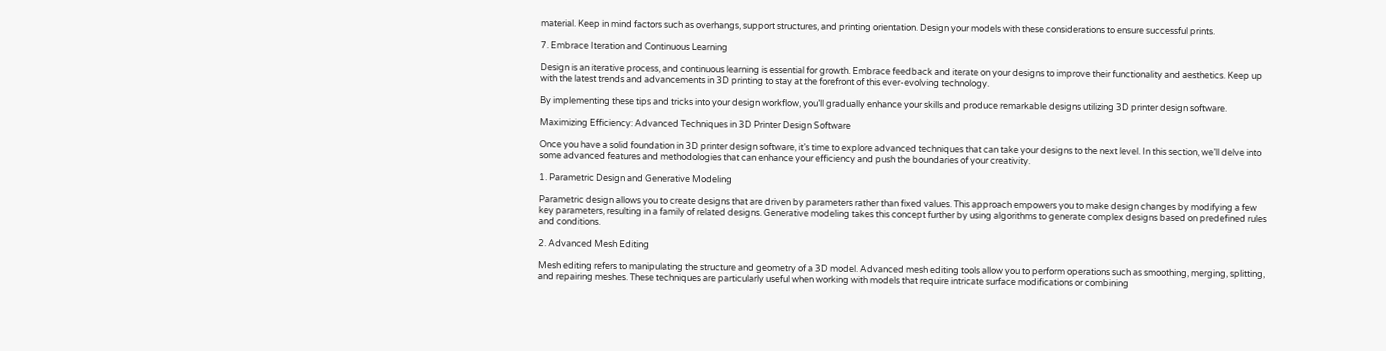material. Keep in mind factors such as overhangs, support structures, and printing orientation. Design your models with these considerations to ensure successful prints.

7. Embrace Iteration and Continuous Learning

Design is an iterative process, and continuous learning is essential for growth. Embrace feedback and iterate on your designs to improve their functionality and aesthetics. Keep up with the latest trends and advancements in 3D printing to stay at the forefront of this ever-evolving technology.

By implementing these tips and tricks into your design workflow, you’ll gradually enhance your skills and produce remarkable designs utilizing 3D printer design software.

Maximizing Efficiency: Advanced Techniques in 3D Printer Design Software

Once you have a solid foundation in 3D printer design software, it’s time to explore advanced techniques that can take your designs to the next level. In this section, we’ll delve into some advanced features and methodologies that can enhance your efficiency and push the boundaries of your creativity.

1. Parametric Design and Generative Modeling

Parametric design allows you to create designs that are driven by parameters rather than fixed values. This approach empowers you to make design changes by modifying a few key parameters, resulting in a family of related designs. Generative modeling takes this concept further by using algorithms to generate complex designs based on predefined rules and conditions.

2. Advanced Mesh Editing

Mesh editing refers to manipulating the structure and geometry of a 3D model. Advanced mesh editing tools allow you to perform operations such as smoothing, merging, splitting, and repairing meshes. These techniques are particularly useful when working with models that require intricate surface modifications or combining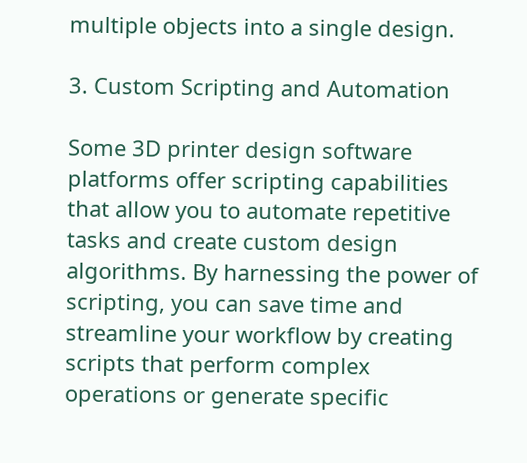multiple objects into a single design.

3. Custom Scripting and Automation

Some 3D printer design software platforms offer scripting capabilities that allow you to automate repetitive tasks and create custom design algorithms. By harnessing the power of scripting, you can save time and streamline your workflow by creating scripts that perform complex operations or generate specific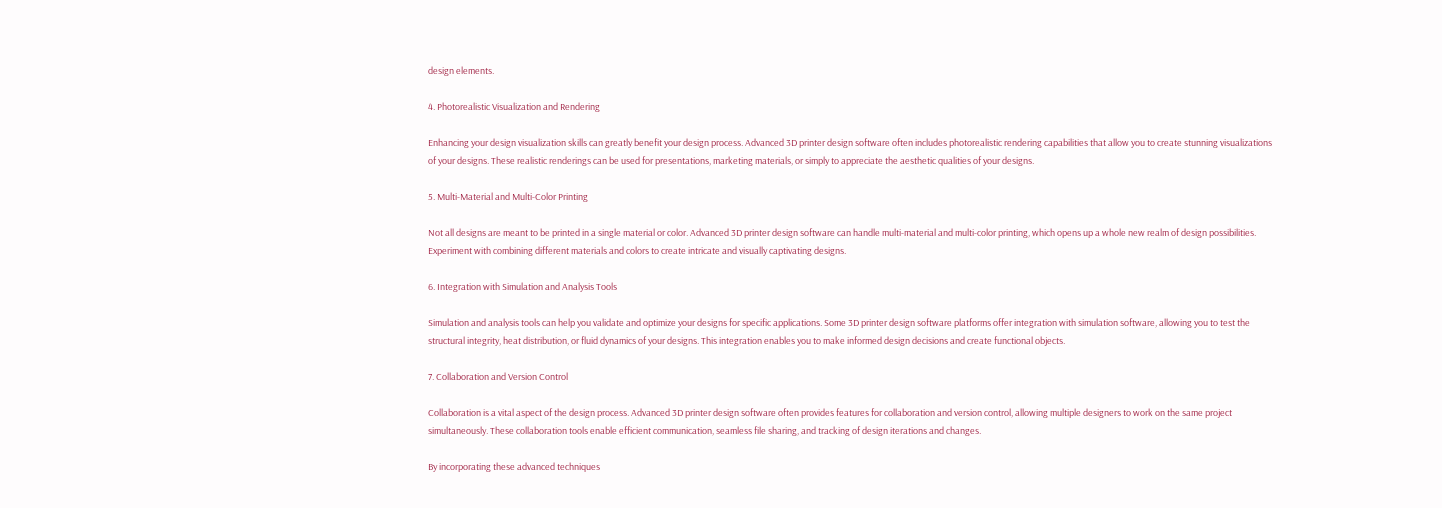design elements.

4. Photorealistic Visualization and Rendering

Enhancing your design visualization skills can greatly benefit your design process. Advanced 3D printer design software often includes photorealistic rendering capabilities that allow you to create stunning visualizations of your designs. These realistic renderings can be used for presentations, marketing materials, or simply to appreciate the aesthetic qualities of your designs.

5. Multi-Material and Multi-Color Printing

Not all designs are meant to be printed in a single material or color. Advanced 3D printer design software can handle multi-material and multi-color printing, which opens up a whole new realm of design possibilities. Experiment with combining different materials and colors to create intricate and visually captivating designs.

6. Integration with Simulation and Analysis Tools

Simulation and analysis tools can help you validate and optimize your designs for specific applications. Some 3D printer design software platforms offer integration with simulation software, allowing you to test the structural integrity, heat distribution, or fluid dynamics of your designs. This integration enables you to make informed design decisions and create functional objects.

7. Collaboration and Version Control

Collaboration is a vital aspect of the design process. Advanced 3D printer design software often provides features for collaboration and version control, allowing multiple designers to work on the same project simultaneously. These collaboration tools enable efficient communication, seamless file sharing, and tracking of design iterations and changes.

By incorporating these advanced techniques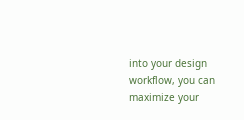into your design workflow, you can maximize your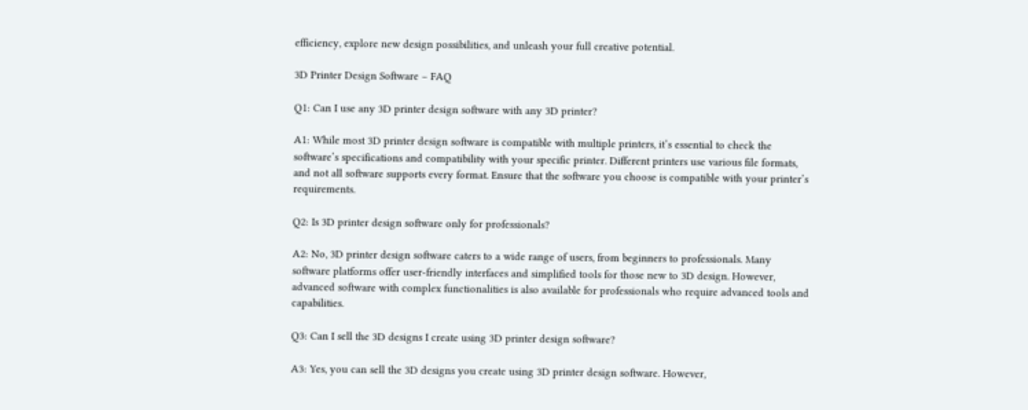efficiency, explore new design possibilities, and unleash your full creative potential.

3D Printer Design Software – FAQ

Q1: Can I use any 3D printer design software with any 3D printer?

A1: While most 3D printer design software is compatible with multiple printers, it’s essential to check the software’s specifications and compatibility with your specific printer. Different printers use various file formats, and not all software supports every format. Ensure that the software you choose is compatible with your printer’s requirements.

Q2: Is 3D printer design software only for professionals?

A2: No, 3D printer design software caters to a wide range of users, from beginners to professionals. Many software platforms offer user-friendly interfaces and simplified tools for those new to 3D design. However, advanced software with complex functionalities is also available for professionals who require advanced tools and capabilities.

Q3: Can I sell the 3D designs I create using 3D printer design software?

A3: Yes, you can sell the 3D designs you create using 3D printer design software. However,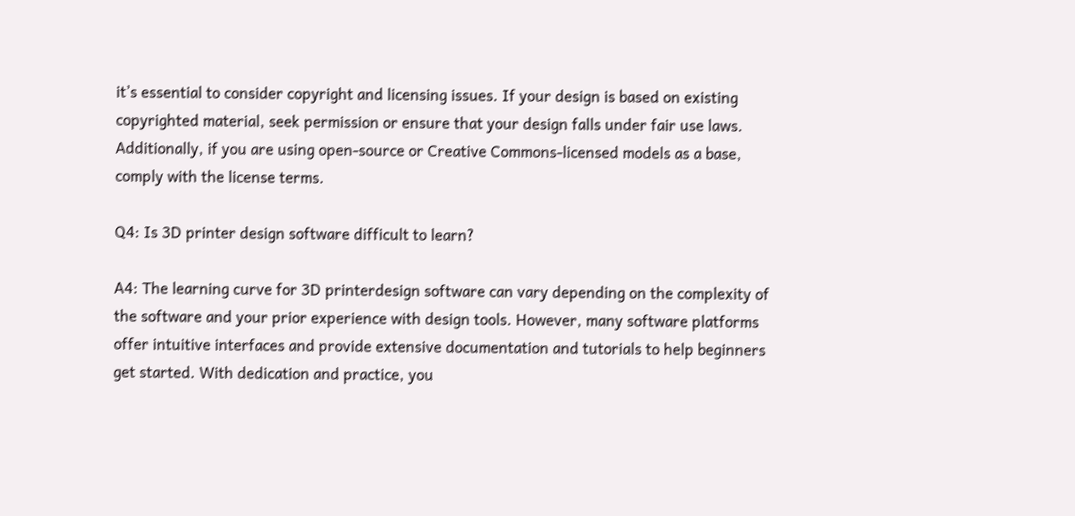it’s essential to consider copyright and licensing issues. If your design is based on existing copyrighted material, seek permission or ensure that your design falls under fair use laws. Additionally, if you are using open-source or Creative Commons-licensed models as a base, comply with the license terms.

Q4: Is 3D printer design software difficult to learn?

A4: The learning curve for 3D printerdesign software can vary depending on the complexity of the software and your prior experience with design tools. However, many software platforms offer intuitive interfaces and provide extensive documentation and tutorials to help beginners get started. With dedication and practice, you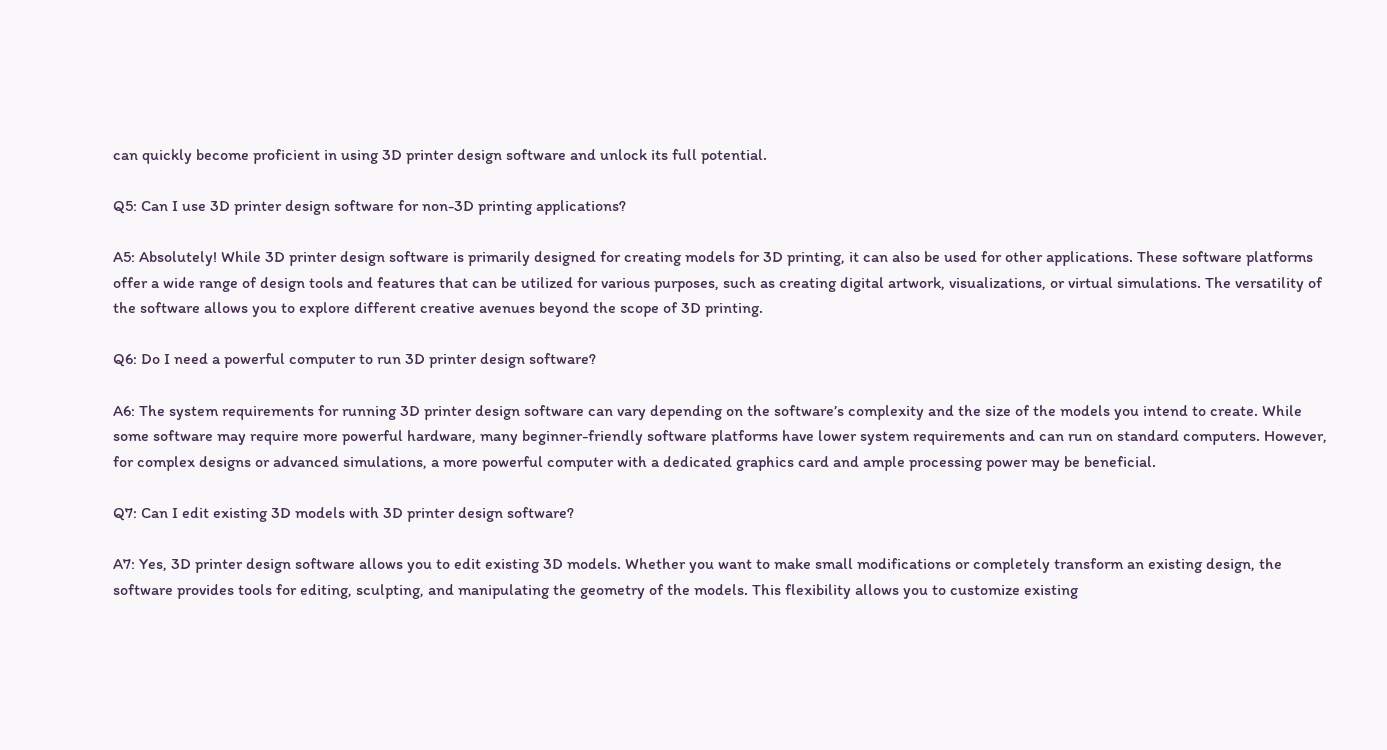can quickly become proficient in using 3D printer design software and unlock its full potential.

Q5: Can I use 3D printer design software for non-3D printing applications?

A5: Absolutely! While 3D printer design software is primarily designed for creating models for 3D printing, it can also be used for other applications. These software platforms offer a wide range of design tools and features that can be utilized for various purposes, such as creating digital artwork, visualizations, or virtual simulations. The versatility of the software allows you to explore different creative avenues beyond the scope of 3D printing.

Q6: Do I need a powerful computer to run 3D printer design software?

A6: The system requirements for running 3D printer design software can vary depending on the software’s complexity and the size of the models you intend to create. While some software may require more powerful hardware, many beginner-friendly software platforms have lower system requirements and can run on standard computers. However, for complex designs or advanced simulations, a more powerful computer with a dedicated graphics card and ample processing power may be beneficial.

Q7: Can I edit existing 3D models with 3D printer design software?

A7: Yes, 3D printer design software allows you to edit existing 3D models. Whether you want to make small modifications or completely transform an existing design, the software provides tools for editing, sculpting, and manipulating the geometry of the models. This flexibility allows you to customize existing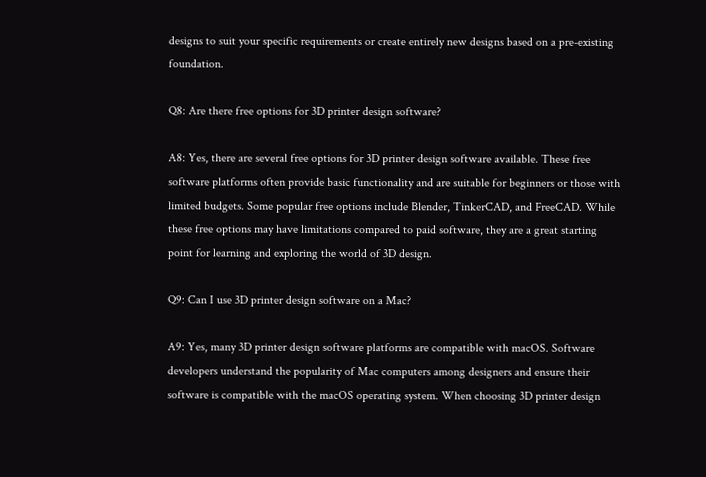designs to suit your specific requirements or create entirely new designs based on a pre-existing foundation.

Q8: Are there free options for 3D printer design software?

A8: Yes, there are several free options for 3D printer design software available. These free software platforms often provide basic functionality and are suitable for beginners or those with limited budgets. Some popular free options include Blender, TinkerCAD, and FreeCAD. While these free options may have limitations compared to paid software, they are a great starting point for learning and exploring the world of 3D design.

Q9: Can I use 3D printer design software on a Mac?

A9: Yes, many 3D printer design software platforms are compatible with macOS. Software developers understand the popularity of Mac computers among designers and ensure their software is compatible with the macOS operating system. When choosing 3D printer design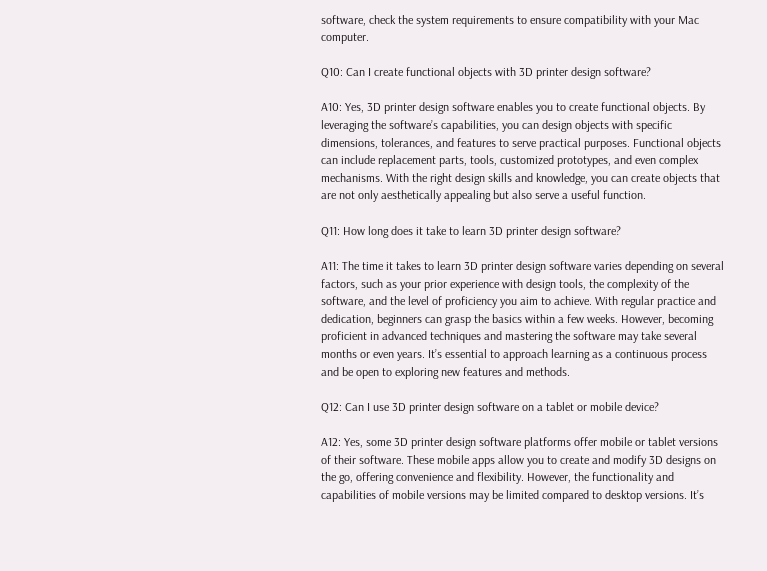software, check the system requirements to ensure compatibility with your Mac computer.

Q10: Can I create functional objects with 3D printer design software?

A10: Yes, 3D printer design software enables you to create functional objects. By leveraging the software’s capabilities, you can design objects with specific dimensions, tolerances, and features to serve practical purposes. Functional objects can include replacement parts, tools, customized prototypes, and even complex mechanisms. With the right design skills and knowledge, you can create objects that are not only aesthetically appealing but also serve a useful function.

Q11: How long does it take to learn 3D printer design software?

A11: The time it takes to learn 3D printer design software varies depending on several factors, such as your prior experience with design tools, the complexity of the software, and the level of proficiency you aim to achieve. With regular practice and dedication, beginners can grasp the basics within a few weeks. However, becoming proficient in advanced techniques and mastering the software may take several months or even years. It’s essential to approach learning as a continuous process and be open to exploring new features and methods.

Q12: Can I use 3D printer design software on a tablet or mobile device?

A12: Yes, some 3D printer design software platforms offer mobile or tablet versions of their software. These mobile apps allow you to create and modify 3D designs on the go, offering convenience and flexibility. However, the functionality and capabilities of mobile versions may be limited compared to desktop versions. It’s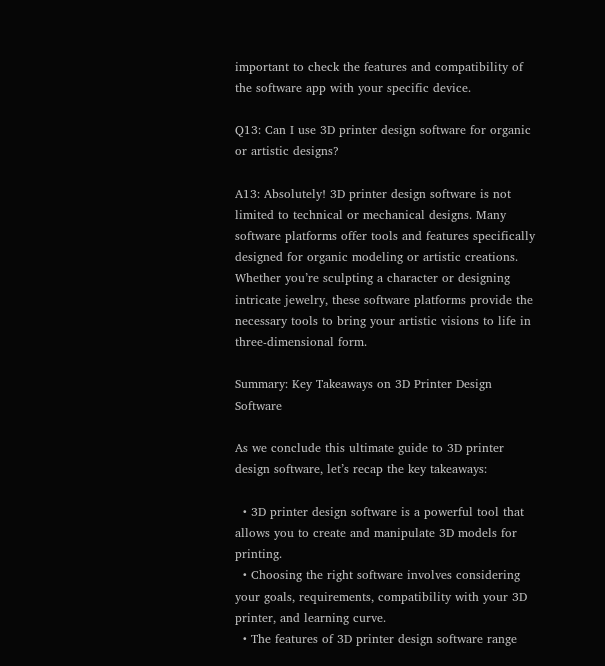important to check the features and compatibility of the software app with your specific device.

Q13: Can I use 3D printer design software for organic or artistic designs?

A13: Absolutely! 3D printer design software is not limited to technical or mechanical designs. Many software platforms offer tools and features specifically designed for organic modeling or artistic creations. Whether you’re sculpting a character or designing intricate jewelry, these software platforms provide the necessary tools to bring your artistic visions to life in three-dimensional form.

Summary: Key Takeaways on 3D Printer Design Software

As we conclude this ultimate guide to 3D printer design software, let’s recap the key takeaways:

  • 3D printer design software is a powerful tool that allows you to create and manipulate 3D models for printing.
  • Choosing the right software involves considering your goals, requirements, compatibility with your 3D printer, and learning curve.
  • The features of 3D printer design software range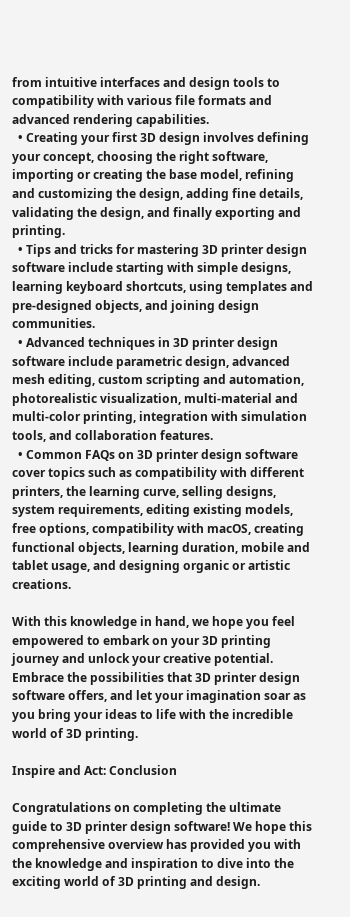from intuitive interfaces and design tools to compatibility with various file formats and advanced rendering capabilities.
  • Creating your first 3D design involves defining your concept, choosing the right software, importing or creating the base model, refining and customizing the design, adding fine details, validating the design, and finally exporting and printing.
  • Tips and tricks for mastering 3D printer design software include starting with simple designs, learning keyboard shortcuts, using templates and pre-designed objects, and joining design communities.
  • Advanced techniques in 3D printer design software include parametric design, advanced mesh editing, custom scripting and automation, photorealistic visualization, multi-material and multi-color printing, integration with simulation tools, and collaboration features.
  • Common FAQs on 3D printer design software cover topics such as compatibility with different printers, the learning curve, selling designs, system requirements, editing existing models, free options, compatibility with macOS, creating functional objects, learning duration, mobile and tablet usage, and designing organic or artistic creations.

With this knowledge in hand, we hope you feel empowered to embark on your 3D printing journey and unlock your creative potential. Embrace the possibilities that 3D printer design software offers, and let your imagination soar as you bring your ideas to life with the incredible world of 3D printing.

Inspire and Act: Conclusion

Congratulations on completing the ultimate guide to 3D printer design software! We hope this comprehensive overview has provided you with the knowledge and inspiration to dive into the exciting world of 3D printing and design.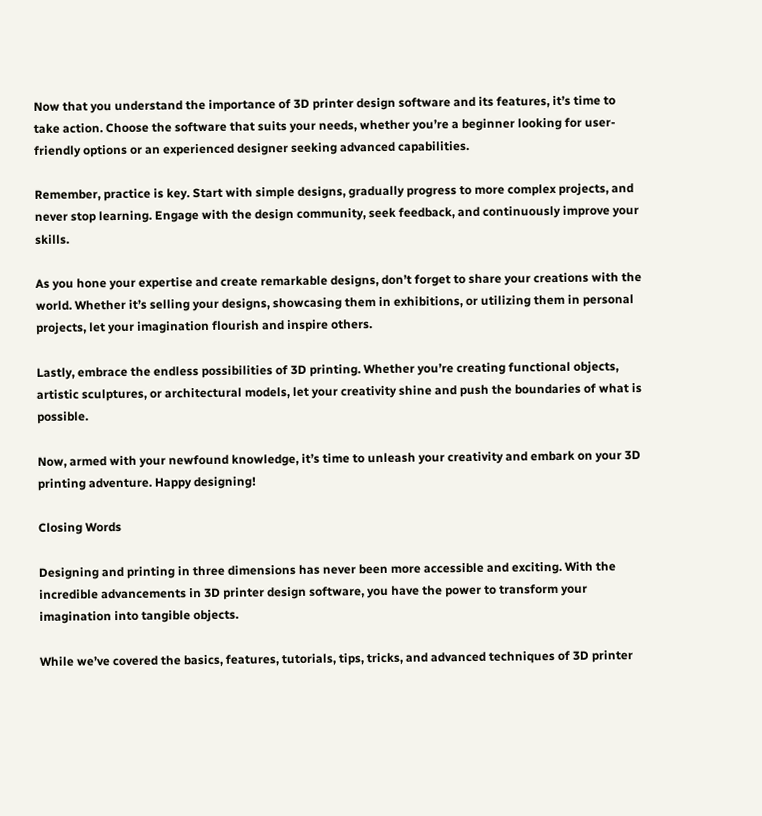Now that you understand the importance of 3D printer design software and its features, it’s time to take action. Choose the software that suits your needs, whether you’re a beginner looking for user-friendly options or an experienced designer seeking advanced capabilities.

Remember, practice is key. Start with simple designs, gradually progress to more complex projects, and never stop learning. Engage with the design community, seek feedback, and continuously improve your skills.

As you hone your expertise and create remarkable designs, don’t forget to share your creations with the world. Whether it’s selling your designs, showcasing them in exhibitions, or utilizing them in personal projects, let your imagination flourish and inspire others.

Lastly, embrace the endless possibilities of 3D printing. Whether you’re creating functional objects, artistic sculptures, or architectural models, let your creativity shine and push the boundaries of what is possible.

Now, armed with your newfound knowledge, it’s time to unleash your creativity and embark on your 3D printing adventure. Happy designing!

Closing Words

Designing and printing in three dimensions has never been more accessible and exciting. With the incredible advancements in 3D printer design software, you have the power to transform your imagination into tangible objects.

While we’ve covered the basics, features, tutorials, tips, tricks, and advanced techniques of 3D printer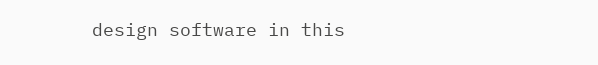design software in this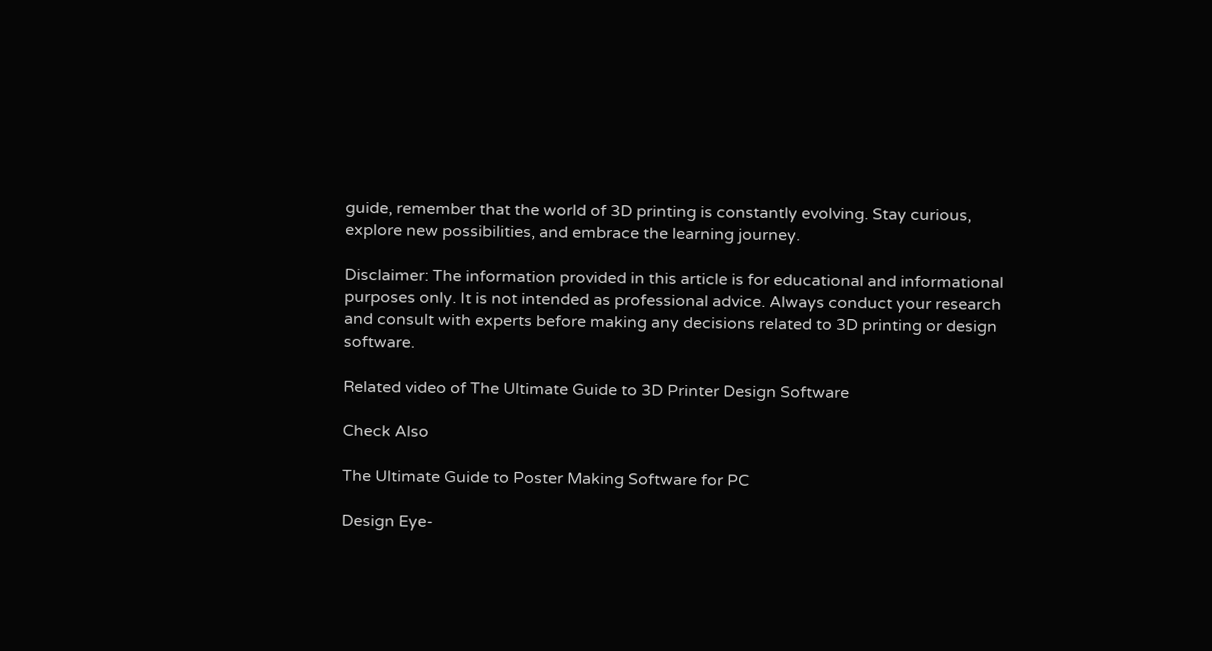guide, remember that the world of 3D printing is constantly evolving. Stay curious, explore new possibilities, and embrace the learning journey.

Disclaimer: The information provided in this article is for educational and informational purposes only. It is not intended as professional advice. Always conduct your research and consult with experts before making any decisions related to 3D printing or design software.

Related video of The Ultimate Guide to 3D Printer Design Software

Check Also

The Ultimate Guide to Poster Making Software for PC

Design Eye-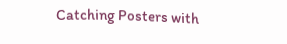Catching Posters with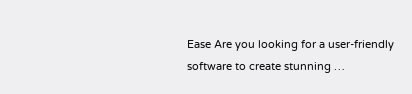Ease Are you looking for a user-friendly software to create stunning …